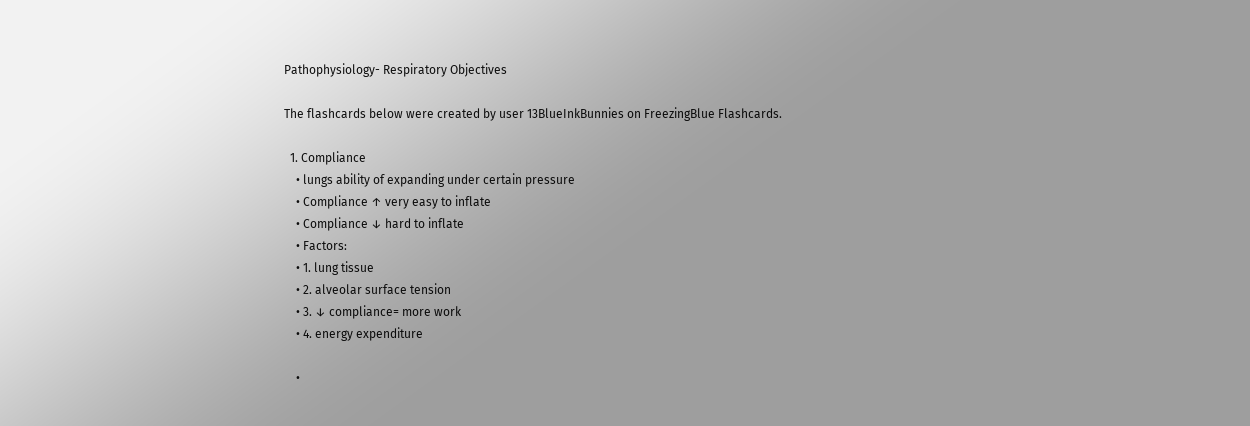Pathophysiology- Respiratory Objectives

The flashcards below were created by user 13BlueInkBunnies on FreezingBlue Flashcards.

  1. Compliance
    • lungs ability of expanding under certain pressure
    • Compliance ↑ very easy to inflate
    • Compliance ↓ hard to inflate
    • Factors:
    • 1. lung tissue
    • 2. alveolar surface tension
    • 3. ↓ compliance= more work
    • 4. energy expenditure

    •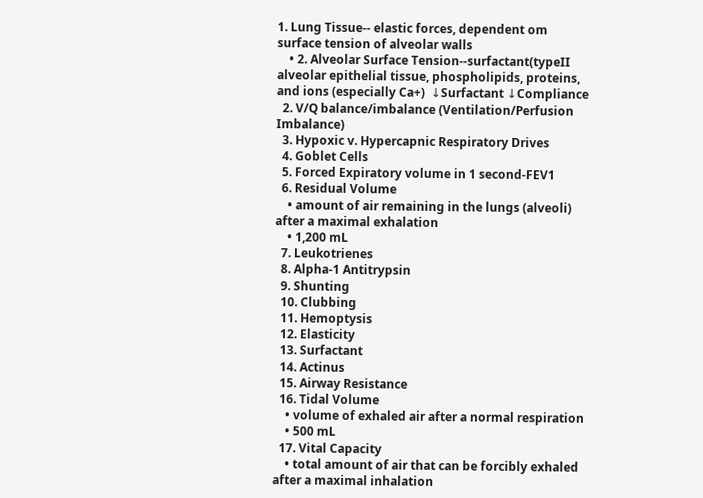1. Lung Tissue-- elastic forces, dependent om surface tension of alveolar walls
    • 2. Alveolar Surface Tension--surfactant(typeII alveolar epithelial tissue, phospholipids, proteins, and ions (especially Ca+)  ↓Surfactant ↓Compliance
  2. V/Q balance/imbalance (Ventilation/Perfusion Imbalance)
  3. Hypoxic v. Hypercapnic Respiratory Drives
  4. Goblet Cells
  5. Forced Expiratory volume in 1 second-FEV1
  6. Residual Volume
    • amount of air remaining in the lungs (alveoli) after a maximal exhalation
    • 1,200 mL
  7. Leukotrienes
  8. Alpha-1 Antitrypsin
  9. Shunting
  10. Clubbing
  11. Hemoptysis
  12. Elasticity
  13. Surfactant
  14. Actinus
  15. Airway Resistance
  16. Tidal Volume
    • volume of exhaled air after a normal respiration
    • 500 mL
  17. Vital Capacity
    • total amount of air that can be forcibly exhaled after a maximal inhalation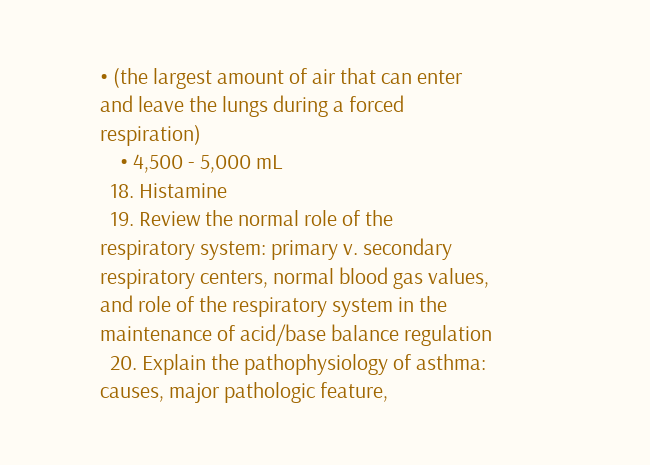• (the largest amount of air that can enter and leave the lungs during a forced respiration)
    • 4,500 - 5,000 mL
  18. Histamine
  19. Review the normal role of the respiratory system: primary v. secondary respiratory centers, normal blood gas values, and role of the respiratory system in the maintenance of acid/base balance regulation
  20. Explain the pathophysiology of asthma: causes, major pathologic feature,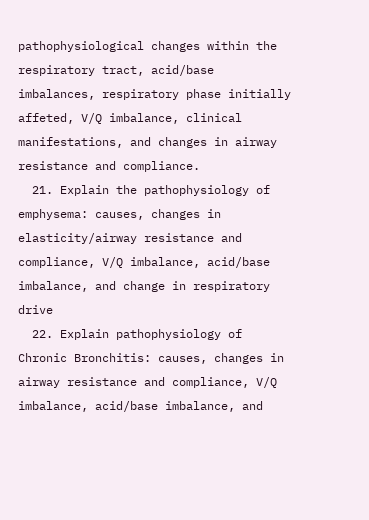pathophysiological changes within the respiratory tract, acid/base imbalances, respiratory phase initially affeted, V/Q imbalance, clinical manifestations, and changes in airway resistance and compliance.
  21. Explain the pathophysiology of emphysema: causes, changes in elasticity/airway resistance and compliance, V/Q imbalance, acid/base imbalance, and change in respiratory drive
  22. Explain pathophysiology of Chronic Bronchitis: causes, changes in airway resistance and compliance, V/Q imbalance, acid/base imbalance, and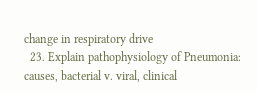change in respiratory drive
  23. Explain pathophysiology of Pneumonia: causes, bacterial v. viral, clinical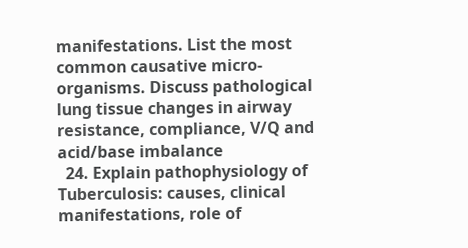manifestations. List the most common causative micro-organisms. Discuss pathological lung tissue changes in airway resistance, compliance, V/Q and acid/base imbalance
  24. Explain pathophysiology of Tuberculosis: causes, clinical manifestations, role of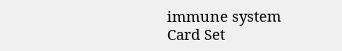immune system
Card Set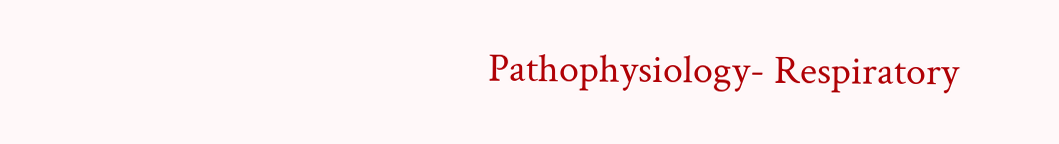Pathophysiology- Respiratory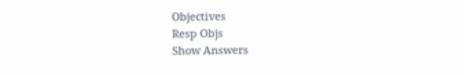Objectives
Resp Objs
Show Answers